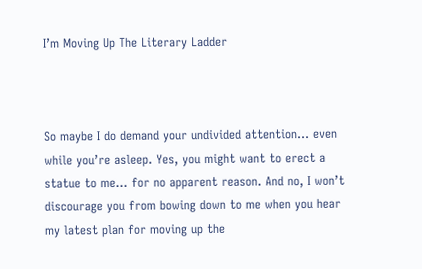I’m Moving Up The Literary Ladder



So maybe I do demand your undivided attention… even while you’re asleep. Yes, you might want to erect a statue to me… for no apparent reason. And no, I won’t discourage you from bowing down to me when you hear my latest plan for moving up the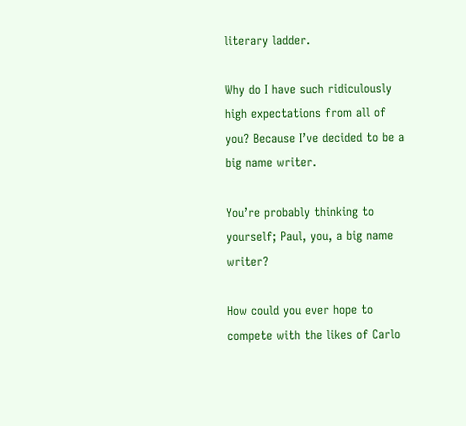literary ladder.

Why do I have such ridiculously high expectations from all of you? Because I’ve decided to be a big name writer.

You’re probably thinking to yourself; Paul, you, a big name writer?

How could you ever hope to compete with the likes of Carlo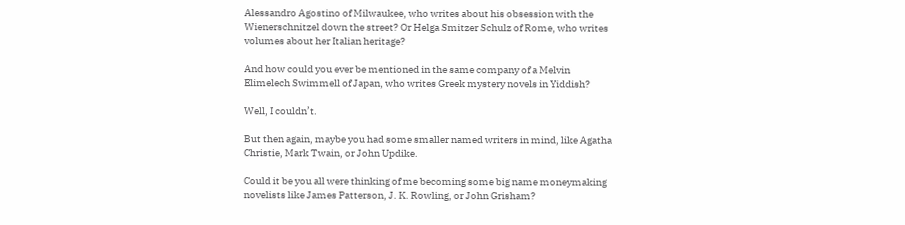Alessandro Agostino of Milwaukee, who writes about his obsession with the Wienerschnitzel down the street? Or Helga Smitzer Schulz of Rome, who writes volumes about her Italian heritage?

And how could you ever be mentioned in the same company of a Melvin Elimelech Swimmell of Japan, who writes Greek mystery novels in Yiddish?

Well, I couldn’t.

But then again, maybe you had some smaller named writers in mind, like Agatha Christie, Mark Twain, or John Updike.

Could it be you all were thinking of me becoming some big name moneymaking novelists like James Patterson, J. K. Rowling, or John Grisham?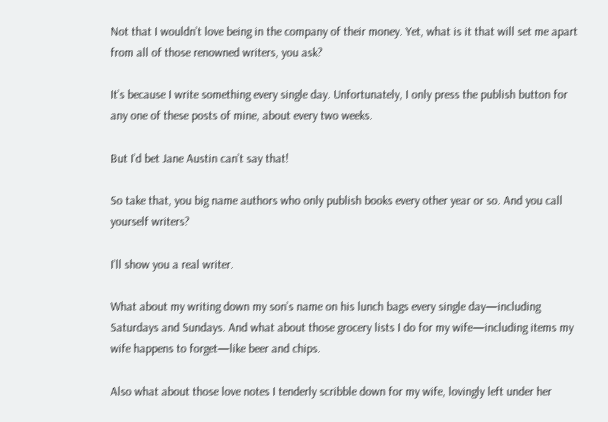Not that I wouldn’t love being in the company of their money. Yet, what is it that will set me apart from all of those renowned writers, you ask?

It’s because I write something every single day. Unfortunately, I only press the publish button for any one of these posts of mine, about every two weeks.

But I’d bet Jane Austin can’t say that!

So take that, you big name authors who only publish books every other year or so. And you call yourself writers?

I’ll show you a real writer.

What about my writing down my son’s name on his lunch bags every single day—including Saturdays and Sundays. And what about those grocery lists I do for my wife—including items my wife happens to forget—like beer and chips.

Also what about those love notes I tenderly scribble down for my wife, lovingly left under her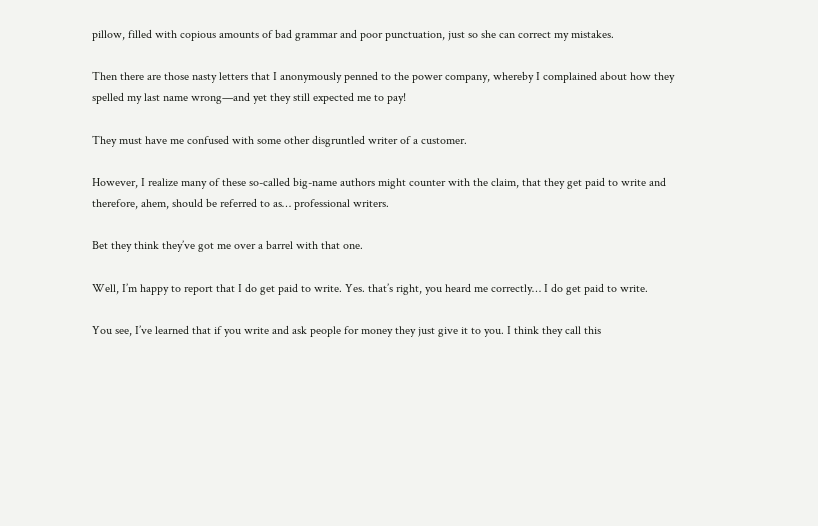pillow, filled with copious amounts of bad grammar and poor punctuation, just so she can correct my mistakes.

Then there are those nasty letters that I anonymously penned to the power company, whereby I complained about how they spelled my last name wrong—and yet they still expected me to pay!

They must have me confused with some other disgruntled writer of a customer.

However, I realize many of these so-called big-name authors might counter with the claim, that they get paid to write and therefore, ahem, should be referred to as… professional writers.

Bet they think they’ve got me over a barrel with that one.

Well, I’m happy to report that I do get paid to write. Yes. that’s right, you heard me correctly… I do get paid to write.

You see, I’ve learned that if you write and ask people for money they just give it to you. I think they call this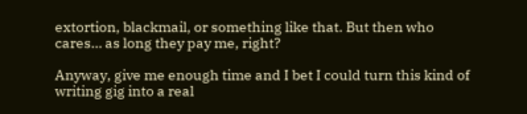extortion, blackmail, or something like that. But then who cares… as long they pay me, right?

Anyway, give me enough time and I bet I could turn this kind of writing gig into a real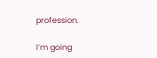profession.

I’m going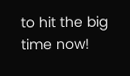to hit the big time now!